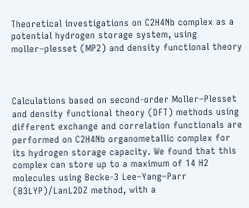Theoretical investigations on C2H4Nb complex as a potential hydrogen storage system, using moller–plesset (MP2) and density functional theory



Calculations based on second-order Moller–Plesset and density functional theory (DFT) methods using different exchange and correlation functionals are performed on C2H4Nb organometallic complex for its hydrogen storage capacity. We found that this complex can store up to a maximum of 14 H2 molecules using Becke-3 Lee–Yang–Parr (B3LYP)/LanL2DZ method, with a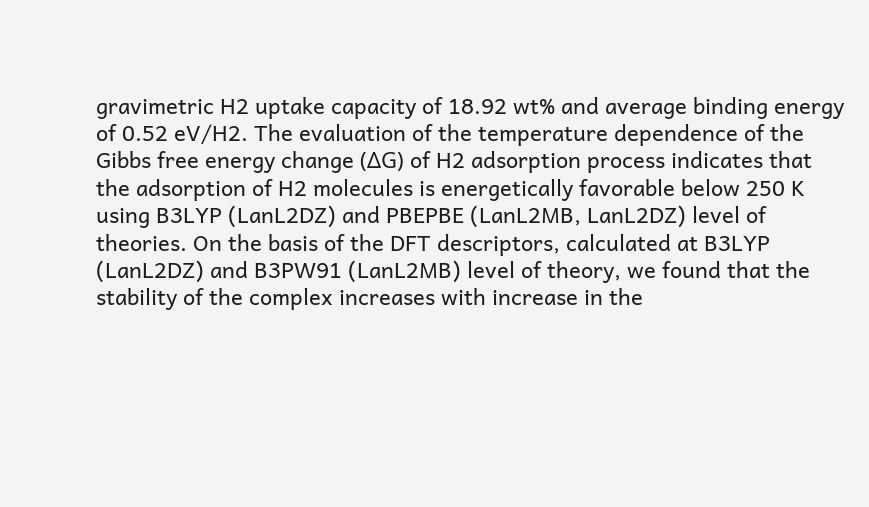gravimetric H2 uptake capacity of 18.92 wt% and average binding energy of 0.52 eV/H2. The evaluation of the temperature dependence of the Gibbs free energy change (ΔG) of H2 adsorption process indicates that the adsorption of H2 molecules is energetically favorable below 250 K using B3LYP (LanL2DZ) and PBEPBE (LanL2MB, LanL2DZ) level of theories. On the basis of the DFT descriptors, calculated at B3LYP (LanL2DZ) and B3PW91 (LanL2MB) level of theory, we found that the stability of the complex increases with increase in the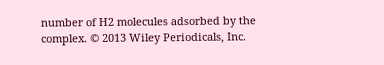number of H2 molecules adsorbed by the complex. © 2013 Wiley Periodicals, Inc.